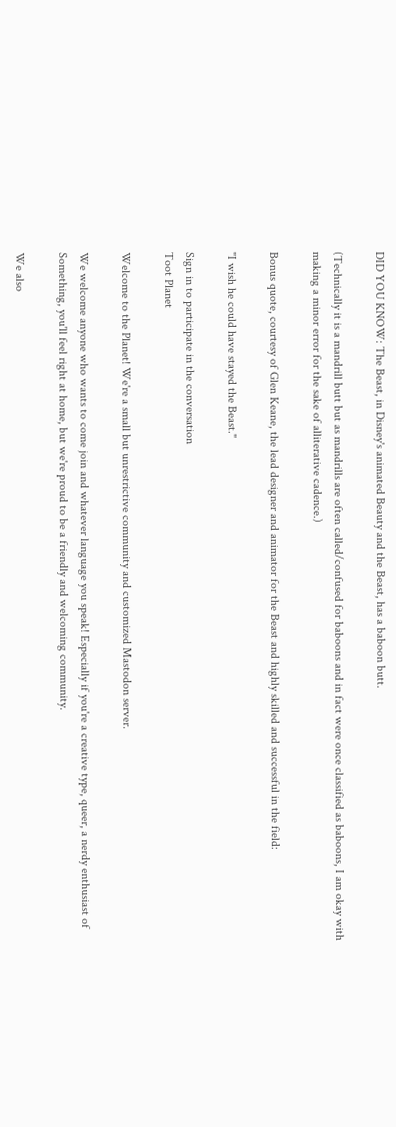DID YOU KNOW: The Beast, in Disney's animated Beauty and the Beast, has a baboon butt.

(Technically it is a mandrill butt but as mandrills are often called/confused for baboons and in fact were once classified as baboons, I am okay with making a minor error for the sake of alliterative cadence.)

Bonus quote, courtesy of Glen Keane, the lead designer and animator for the Beast and highly skilled and successful in the field:

"I wish he could have stayed the Beast."

Sign in to participate in the conversation
Toot Planet

Welcome to the Planet! We're a small but unrestrictive community and customized Mastodon server.

We welcome anyone who wants to come join and whatever language you speak! Especially if you're a creative type, queer, a nerdy enthusiast of Something, you'll feel right at home, but we're proud to be a friendly and welcoming community.

We also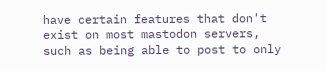have certain features that don't exist on most mastodon servers, such as being able to post to only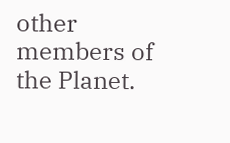other members of the Planet.